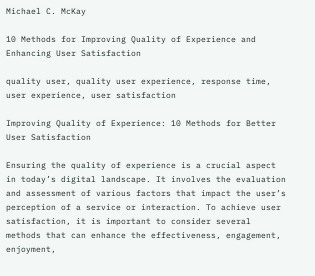Michael C. McKay

10 Methods for Improving Quality of Experience and Enhancing User Satisfaction

quality user, quality user experience, response time, user experience, user satisfaction

Improving Quality of Experience: 10 Methods for Better User Satisfaction

Ensuring the quality of experience is a crucial aspect in today’s digital landscape. It involves the evaluation and assessment of various factors that impact the user’s perception of a service or interaction. To achieve user satisfaction, it is important to consider several methods that can enhance the effectiveness, engagement, enjoyment,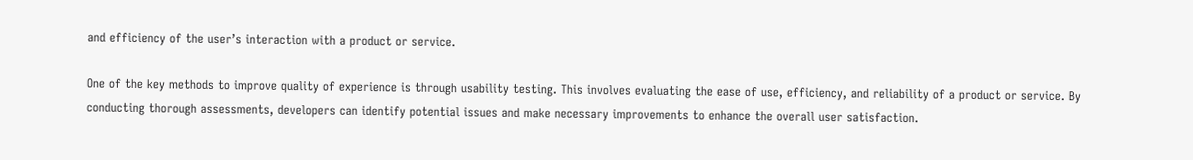and efficiency of the user’s interaction with a product or service.

One of the key methods to improve quality of experience is through usability testing. This involves evaluating the ease of use, efficiency, and reliability of a product or service. By conducting thorough assessments, developers can identify potential issues and make necessary improvements to enhance the overall user satisfaction.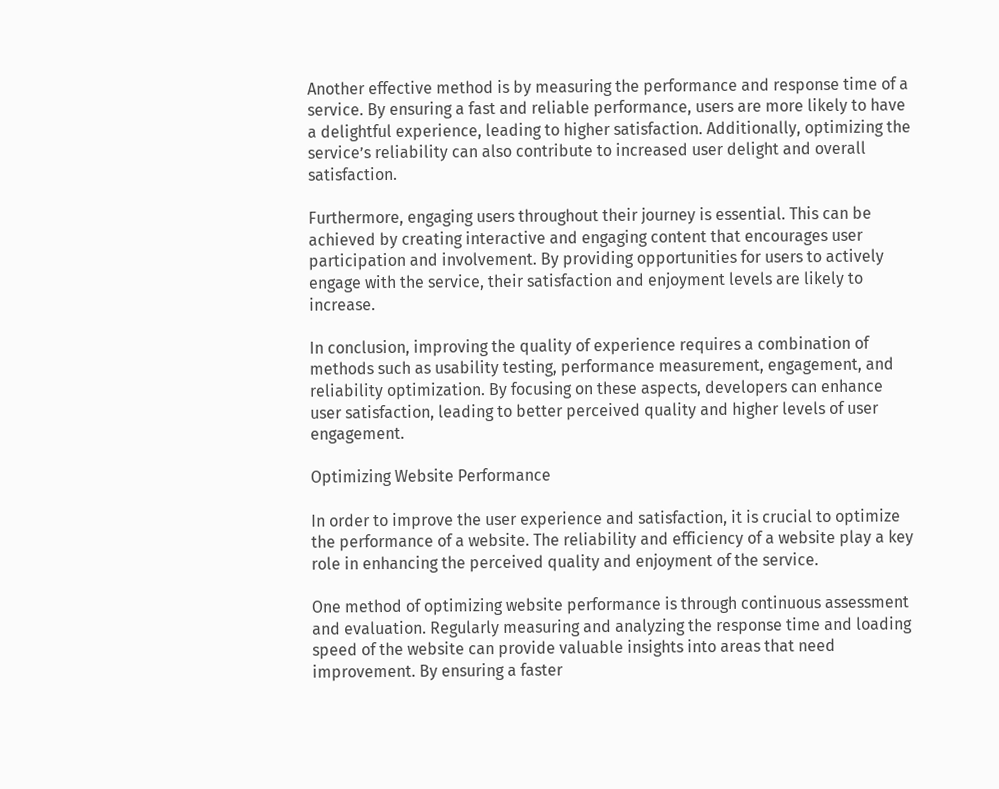Another effective method is by measuring the performance and response time of a service. By ensuring a fast and reliable performance, users are more likely to have a delightful experience, leading to higher satisfaction. Additionally, optimizing the service’s reliability can also contribute to increased user delight and overall satisfaction.

Furthermore, engaging users throughout their journey is essential. This can be achieved by creating interactive and engaging content that encourages user participation and involvement. By providing opportunities for users to actively engage with the service, their satisfaction and enjoyment levels are likely to increase.

In conclusion, improving the quality of experience requires a combination of methods such as usability testing, performance measurement, engagement, and reliability optimization. By focusing on these aspects, developers can enhance user satisfaction, leading to better perceived quality and higher levels of user engagement.

Optimizing Website Performance

In order to improve the user experience and satisfaction, it is crucial to optimize the performance of a website. The reliability and efficiency of a website play a key role in enhancing the perceived quality and enjoyment of the service.

One method of optimizing website performance is through continuous assessment and evaluation. Regularly measuring and analyzing the response time and loading speed of the website can provide valuable insights into areas that need improvement. By ensuring a faster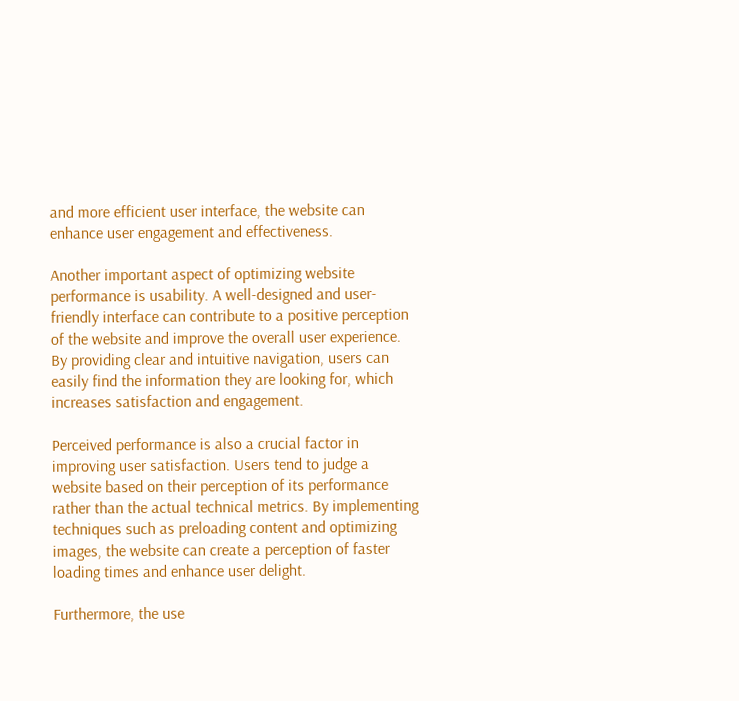and more efficient user interface, the website can enhance user engagement and effectiveness.

Another important aspect of optimizing website performance is usability. A well-designed and user-friendly interface can contribute to a positive perception of the website and improve the overall user experience. By providing clear and intuitive navigation, users can easily find the information they are looking for, which increases satisfaction and engagement.

Perceived performance is also a crucial factor in improving user satisfaction. Users tend to judge a website based on their perception of its performance rather than the actual technical metrics. By implementing techniques such as preloading content and optimizing images, the website can create a perception of faster loading times and enhance user delight.

Furthermore, the use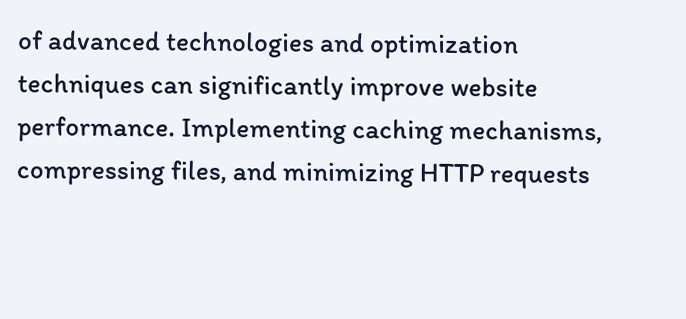of advanced technologies and optimization techniques can significantly improve website performance. Implementing caching mechanisms, compressing files, and minimizing HTTP requests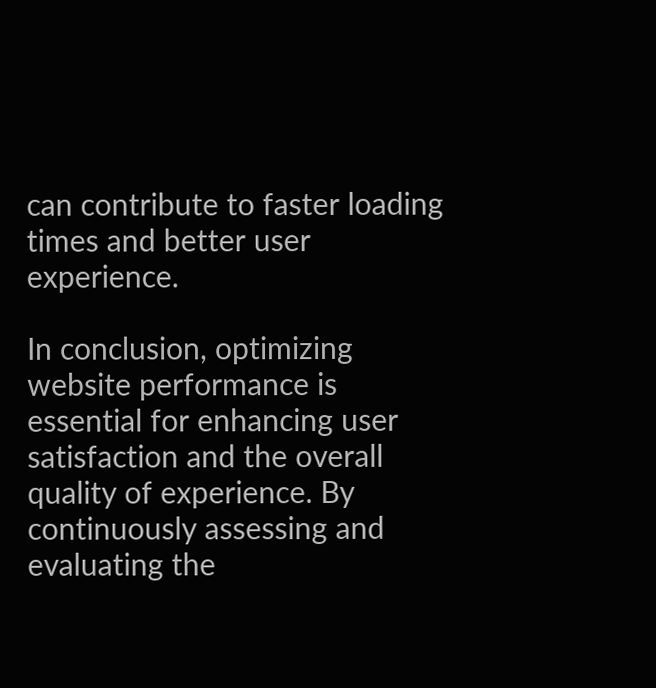can contribute to faster loading times and better user experience.

In conclusion, optimizing website performance is essential for enhancing user satisfaction and the overall quality of experience. By continuously assessing and evaluating the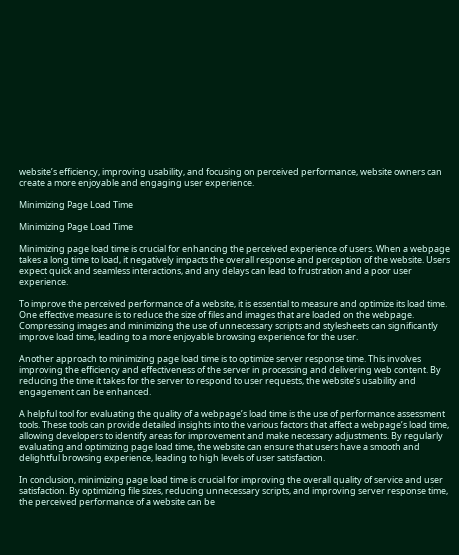website’s efficiency, improving usability, and focusing on perceived performance, website owners can create a more enjoyable and engaging user experience.

Minimizing Page Load Time

Minimizing Page Load Time

Minimizing page load time is crucial for enhancing the perceived experience of users. When a webpage takes a long time to load, it negatively impacts the overall response and perception of the website. Users expect quick and seamless interactions, and any delays can lead to frustration and a poor user experience.

To improve the perceived performance of a website, it is essential to measure and optimize its load time. One effective measure is to reduce the size of files and images that are loaded on the webpage. Compressing images and minimizing the use of unnecessary scripts and stylesheets can significantly improve load time, leading to a more enjoyable browsing experience for the user.

Another approach to minimizing page load time is to optimize server response time. This involves improving the efficiency and effectiveness of the server in processing and delivering web content. By reducing the time it takes for the server to respond to user requests, the website’s usability and engagement can be enhanced.

A helpful tool for evaluating the quality of a webpage’s load time is the use of performance assessment tools. These tools can provide detailed insights into the various factors that affect a webpage’s load time, allowing developers to identify areas for improvement and make necessary adjustments. By regularly evaluating and optimizing page load time, the website can ensure that users have a smooth and delightful browsing experience, leading to high levels of user satisfaction.

In conclusion, minimizing page load time is crucial for improving the overall quality of service and user satisfaction. By optimizing file sizes, reducing unnecessary scripts, and improving server response time, the perceived performance of a website can be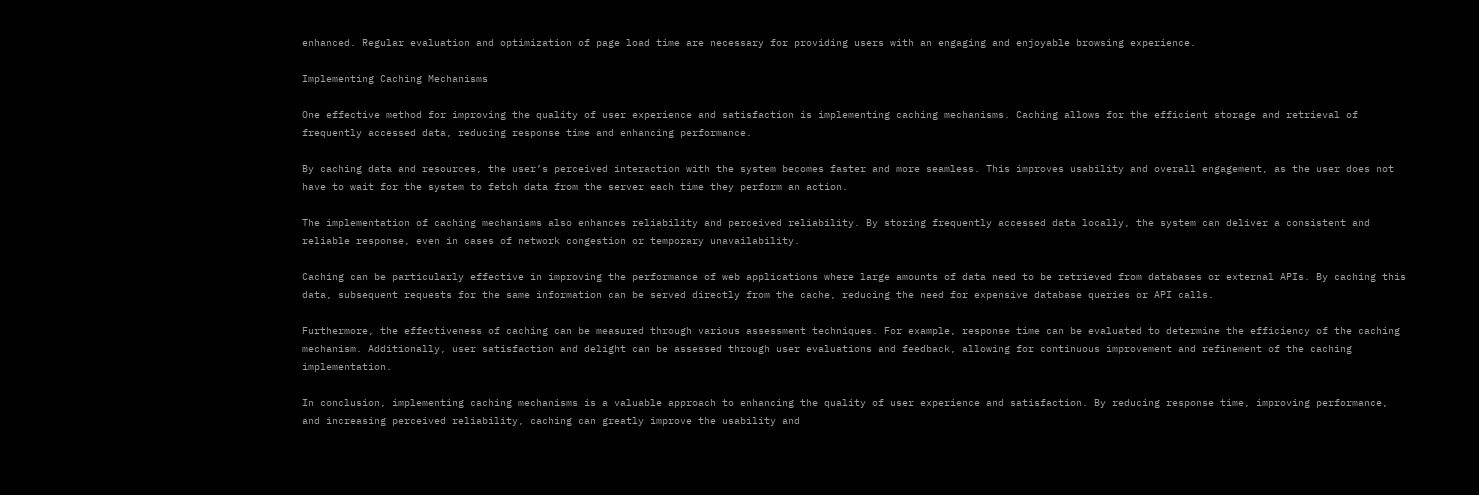enhanced. Regular evaluation and optimization of page load time are necessary for providing users with an engaging and enjoyable browsing experience.

Implementing Caching Mechanisms

One effective method for improving the quality of user experience and satisfaction is implementing caching mechanisms. Caching allows for the efficient storage and retrieval of frequently accessed data, reducing response time and enhancing performance.

By caching data and resources, the user’s perceived interaction with the system becomes faster and more seamless. This improves usability and overall engagement, as the user does not have to wait for the system to fetch data from the server each time they perform an action.

The implementation of caching mechanisms also enhances reliability and perceived reliability. By storing frequently accessed data locally, the system can deliver a consistent and reliable response, even in cases of network congestion or temporary unavailability.

Caching can be particularly effective in improving the performance of web applications where large amounts of data need to be retrieved from databases or external APIs. By caching this data, subsequent requests for the same information can be served directly from the cache, reducing the need for expensive database queries or API calls.

Furthermore, the effectiveness of caching can be measured through various assessment techniques. For example, response time can be evaluated to determine the efficiency of the caching mechanism. Additionally, user satisfaction and delight can be assessed through user evaluations and feedback, allowing for continuous improvement and refinement of the caching implementation.

In conclusion, implementing caching mechanisms is a valuable approach to enhancing the quality of user experience and satisfaction. By reducing response time, improving performance, and increasing perceived reliability, caching can greatly improve the usability and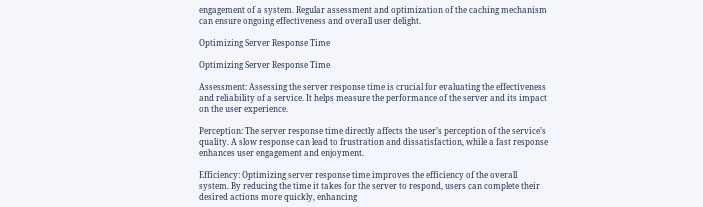engagement of a system. Regular assessment and optimization of the caching mechanism can ensure ongoing effectiveness and overall user delight.

Optimizing Server Response Time

Optimizing Server Response Time

Assessment: Assessing the server response time is crucial for evaluating the effectiveness and reliability of a service. It helps measure the performance of the server and its impact on the user experience.

Perception: The server response time directly affects the user’s perception of the service’s quality. A slow response can lead to frustration and dissatisfaction, while a fast response enhances user engagement and enjoyment.

Efficiency: Optimizing server response time improves the efficiency of the overall system. By reducing the time it takes for the server to respond, users can complete their desired actions more quickly, enhancing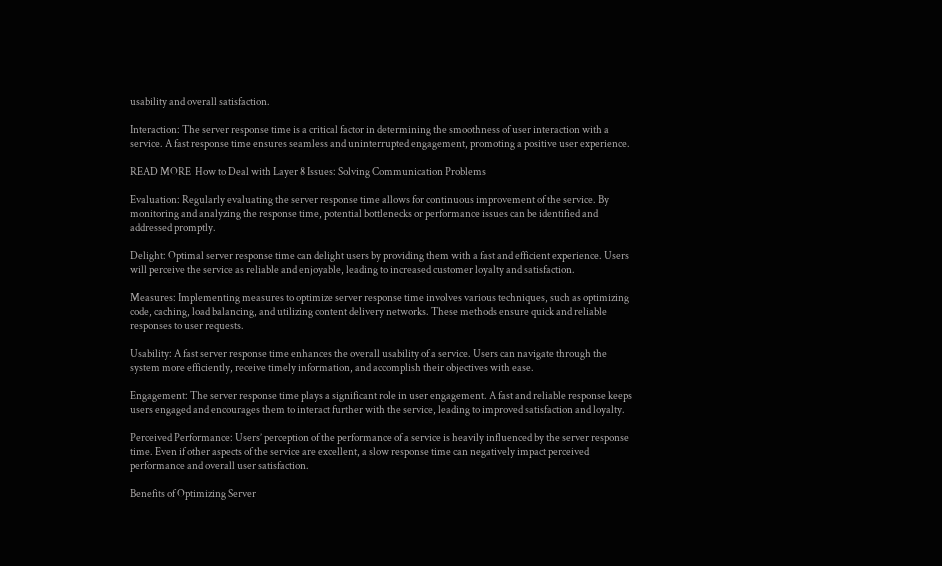usability and overall satisfaction.

Interaction: The server response time is a critical factor in determining the smoothness of user interaction with a service. A fast response time ensures seamless and uninterrupted engagement, promoting a positive user experience.

READ MORE  How to Deal with Layer 8 Issues: Solving Communication Problems

Evaluation: Regularly evaluating the server response time allows for continuous improvement of the service. By monitoring and analyzing the response time, potential bottlenecks or performance issues can be identified and addressed promptly.

Delight: Optimal server response time can delight users by providing them with a fast and efficient experience. Users will perceive the service as reliable and enjoyable, leading to increased customer loyalty and satisfaction.

Measures: Implementing measures to optimize server response time involves various techniques, such as optimizing code, caching, load balancing, and utilizing content delivery networks. These methods ensure quick and reliable responses to user requests.

Usability: A fast server response time enhances the overall usability of a service. Users can navigate through the system more efficiently, receive timely information, and accomplish their objectives with ease.

Engagement: The server response time plays a significant role in user engagement. A fast and reliable response keeps users engaged and encourages them to interact further with the service, leading to improved satisfaction and loyalty.

Perceived Performance: Users’ perception of the performance of a service is heavily influenced by the server response time. Even if other aspects of the service are excellent, a slow response time can negatively impact perceived performance and overall user satisfaction.

Benefits of Optimizing Server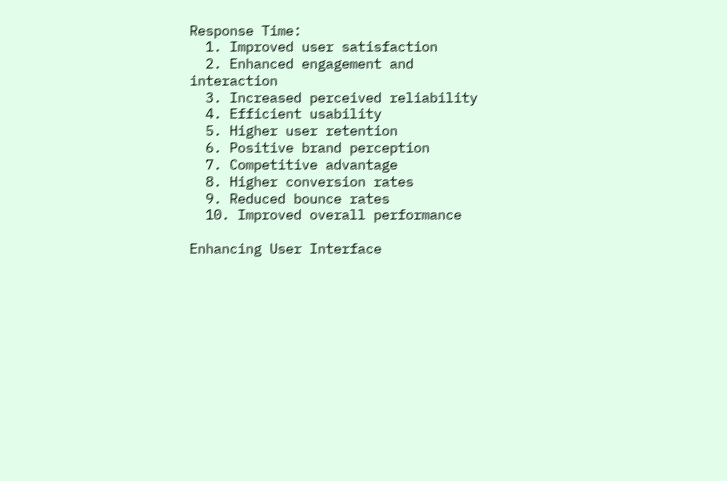Response Time:
  1. Improved user satisfaction
  2. Enhanced engagement and interaction
  3. Increased perceived reliability
  4. Efficient usability
  5. Higher user retention
  6. Positive brand perception
  7. Competitive advantage
  8. Higher conversion rates
  9. Reduced bounce rates
  10. Improved overall performance

Enhancing User Interface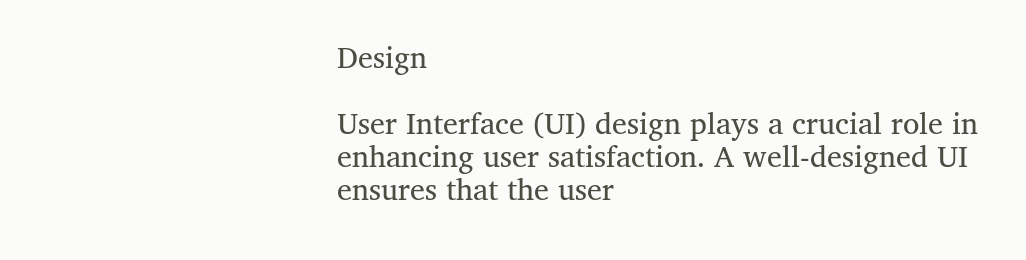Design

User Interface (UI) design plays a crucial role in enhancing user satisfaction. A well-designed UI ensures that the user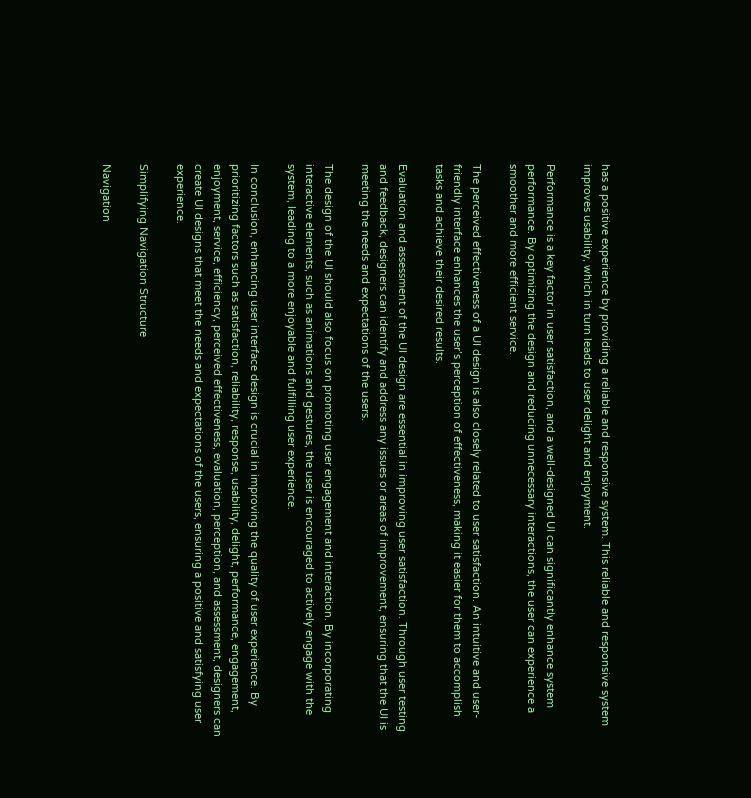has a positive experience by providing a reliable and responsive system. This reliable and responsive system improves usability, which in turn leads to user delight and enjoyment.

Performance is a key factor in user satisfaction, and a well-designed UI can significantly enhance system performance. By optimizing the design and reducing unnecessary interactions, the user can experience a smoother and more efficient service.

The perceived effectiveness of a UI design is also closely related to user satisfaction. An intuitive and user-friendly interface enhances the user’s perception of effectiveness, making it easier for them to accomplish tasks and achieve their desired results.

Evaluation and assessment of the UI design are essential in improving user satisfaction. Through user testing and feedback, designers can identify and address any issues or areas of improvement, ensuring that the UI is meeting the needs and expectations of the users.

The design of the UI should also focus on promoting user engagement and interaction. By incorporating interactive elements, such as animations and gestures, the user is encouraged to actively engage with the system, leading to a more enjoyable and fulfilling user experience.

In conclusion, enhancing user interface design is crucial in improving the quality of user experience. By prioritizing factors such as satisfaction, reliability, response, usability, delight, performance, engagement, enjoyment, service, efficiency, perceived effectiveness, evaluation, perception, and assessment, designers can create UI designs that meet the needs and expectations of the users, ensuring a positive and satisfying user experience.

Simplifying Navigation Structure

Navigation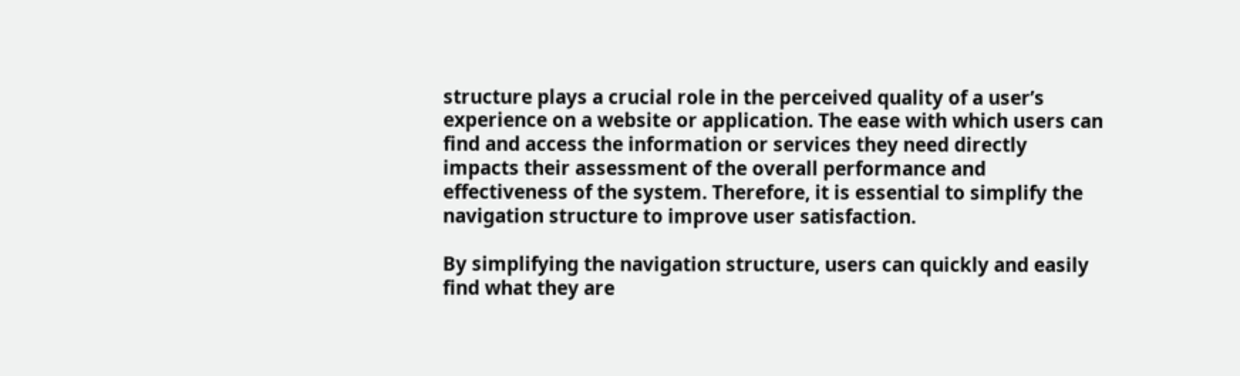structure plays a crucial role in the perceived quality of a user’s experience on a website or application. The ease with which users can find and access the information or services they need directly impacts their assessment of the overall performance and effectiveness of the system. Therefore, it is essential to simplify the navigation structure to improve user satisfaction.

By simplifying the navigation structure, users can quickly and easily find what they are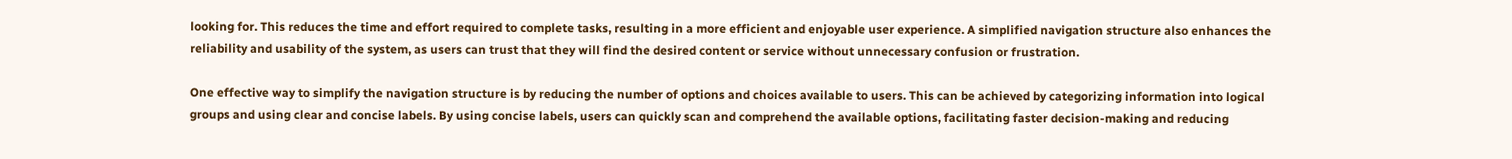looking for. This reduces the time and effort required to complete tasks, resulting in a more efficient and enjoyable user experience. A simplified navigation structure also enhances the reliability and usability of the system, as users can trust that they will find the desired content or service without unnecessary confusion or frustration.

One effective way to simplify the navigation structure is by reducing the number of options and choices available to users. This can be achieved by categorizing information into logical groups and using clear and concise labels. By using concise labels, users can quickly scan and comprehend the available options, facilitating faster decision-making and reducing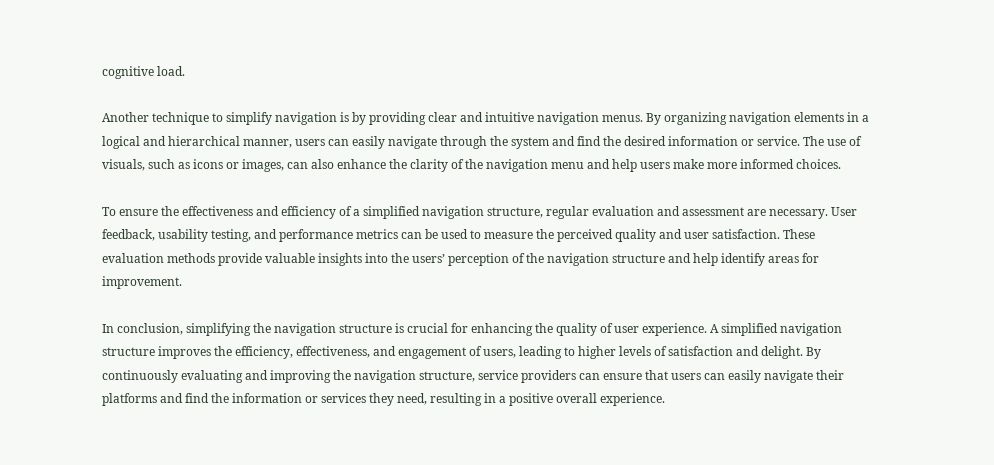cognitive load.

Another technique to simplify navigation is by providing clear and intuitive navigation menus. By organizing navigation elements in a logical and hierarchical manner, users can easily navigate through the system and find the desired information or service. The use of visuals, such as icons or images, can also enhance the clarity of the navigation menu and help users make more informed choices.

To ensure the effectiveness and efficiency of a simplified navigation structure, regular evaluation and assessment are necessary. User feedback, usability testing, and performance metrics can be used to measure the perceived quality and user satisfaction. These evaluation methods provide valuable insights into the users’ perception of the navigation structure and help identify areas for improvement.

In conclusion, simplifying the navigation structure is crucial for enhancing the quality of user experience. A simplified navigation structure improves the efficiency, effectiveness, and engagement of users, leading to higher levels of satisfaction and delight. By continuously evaluating and improving the navigation structure, service providers can ensure that users can easily navigate their platforms and find the information or services they need, resulting in a positive overall experience.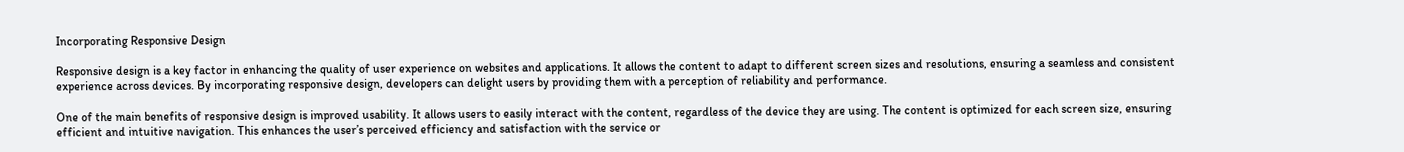Incorporating Responsive Design

Responsive design is a key factor in enhancing the quality of user experience on websites and applications. It allows the content to adapt to different screen sizes and resolutions, ensuring a seamless and consistent experience across devices. By incorporating responsive design, developers can delight users by providing them with a perception of reliability and performance.

One of the main benefits of responsive design is improved usability. It allows users to easily interact with the content, regardless of the device they are using. The content is optimized for each screen size, ensuring efficient and intuitive navigation. This enhances the user’s perceived efficiency and satisfaction with the service or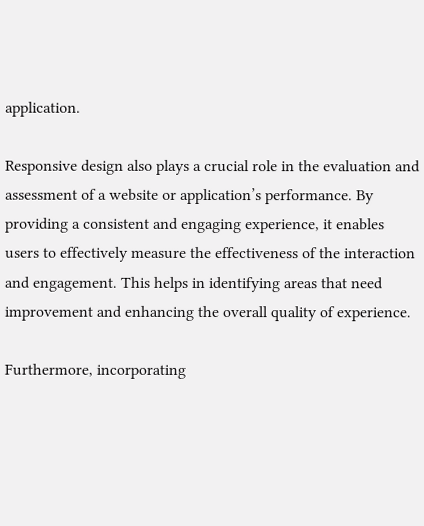application.

Responsive design also plays a crucial role in the evaluation and assessment of a website or application’s performance. By providing a consistent and engaging experience, it enables users to effectively measure the effectiveness of the interaction and engagement. This helps in identifying areas that need improvement and enhancing the overall quality of experience.

Furthermore, incorporating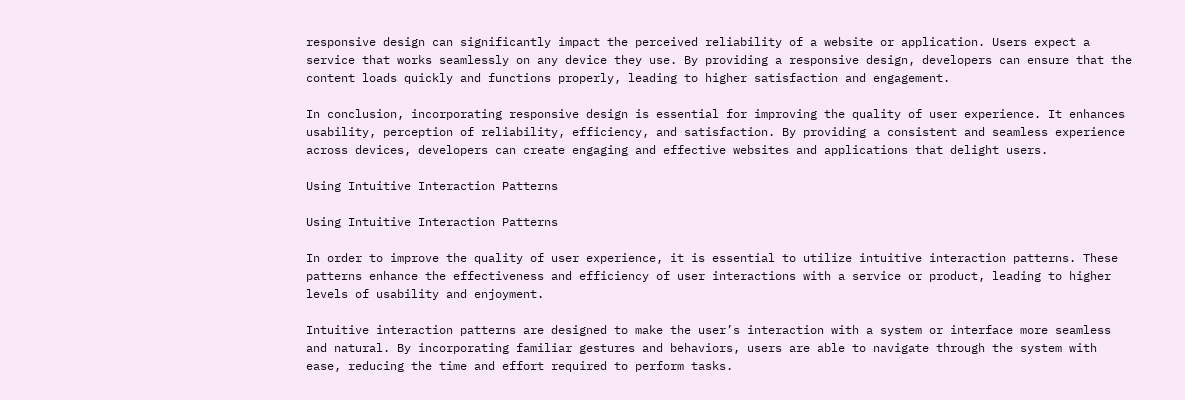responsive design can significantly impact the perceived reliability of a website or application. Users expect a service that works seamlessly on any device they use. By providing a responsive design, developers can ensure that the content loads quickly and functions properly, leading to higher satisfaction and engagement.

In conclusion, incorporating responsive design is essential for improving the quality of user experience. It enhances usability, perception of reliability, efficiency, and satisfaction. By providing a consistent and seamless experience across devices, developers can create engaging and effective websites and applications that delight users.

Using Intuitive Interaction Patterns

Using Intuitive Interaction Patterns

In order to improve the quality of user experience, it is essential to utilize intuitive interaction patterns. These patterns enhance the effectiveness and efficiency of user interactions with a service or product, leading to higher levels of usability and enjoyment.

Intuitive interaction patterns are designed to make the user’s interaction with a system or interface more seamless and natural. By incorporating familiar gestures and behaviors, users are able to navigate through the system with ease, reducing the time and effort required to perform tasks.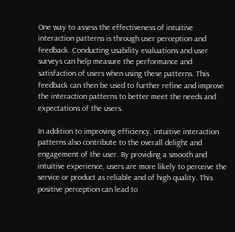One way to assess the effectiveness of intuitive interaction patterns is through user perception and feedback. Conducting usability evaluations and user surveys can help measure the performance and satisfaction of users when using these patterns. This feedback can then be used to further refine and improve the interaction patterns to better meet the needs and expectations of the users.

In addition to improving efficiency, intuitive interaction patterns also contribute to the overall delight and engagement of the user. By providing a smooth and intuitive experience, users are more likely to perceive the service or product as reliable and of high quality. This positive perception can lead to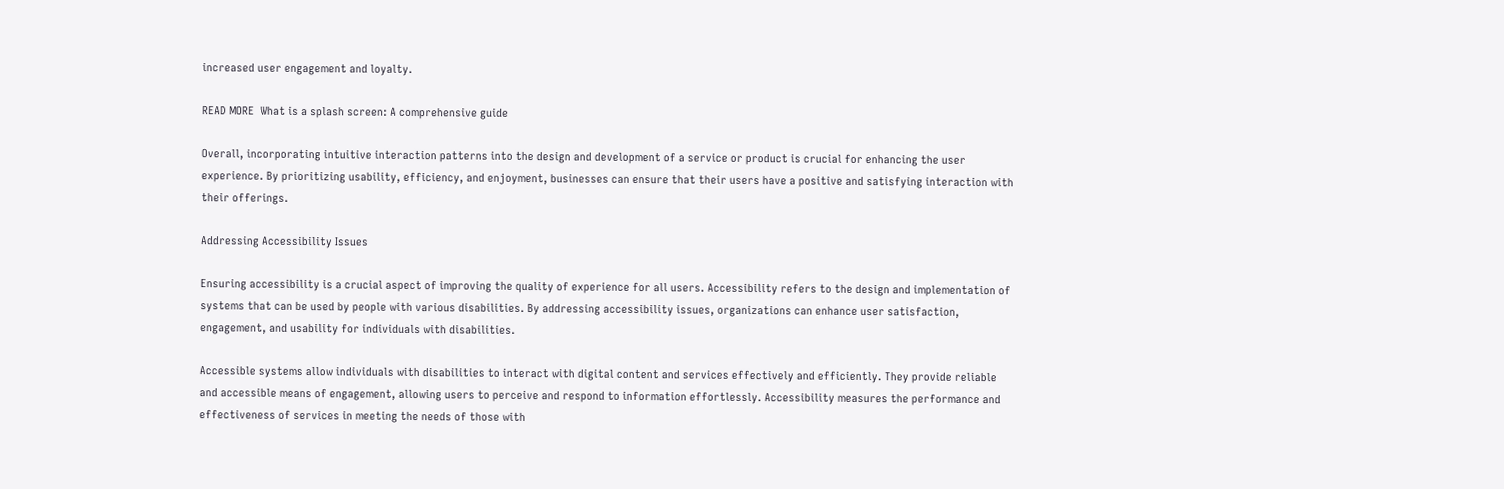increased user engagement and loyalty.

READ MORE  What is a splash screen: A comprehensive guide

Overall, incorporating intuitive interaction patterns into the design and development of a service or product is crucial for enhancing the user experience. By prioritizing usability, efficiency, and enjoyment, businesses can ensure that their users have a positive and satisfying interaction with their offerings.

Addressing Accessibility Issues

Ensuring accessibility is a crucial aspect of improving the quality of experience for all users. Accessibility refers to the design and implementation of systems that can be used by people with various disabilities. By addressing accessibility issues, organizations can enhance user satisfaction, engagement, and usability for individuals with disabilities.

Accessible systems allow individuals with disabilities to interact with digital content and services effectively and efficiently. They provide reliable and accessible means of engagement, allowing users to perceive and respond to information effortlessly. Accessibility measures the performance and effectiveness of services in meeting the needs of those with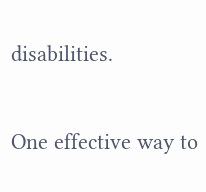disabilities.

One effective way to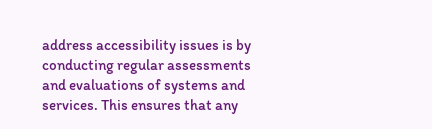address accessibility issues is by conducting regular assessments and evaluations of systems and services. This ensures that any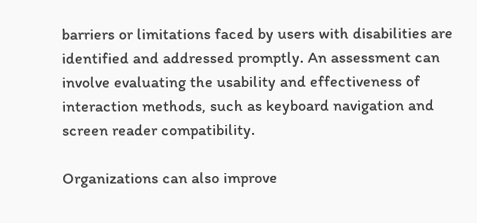barriers or limitations faced by users with disabilities are identified and addressed promptly. An assessment can involve evaluating the usability and effectiveness of interaction methods, such as keyboard navigation and screen reader compatibility.

Organizations can also improve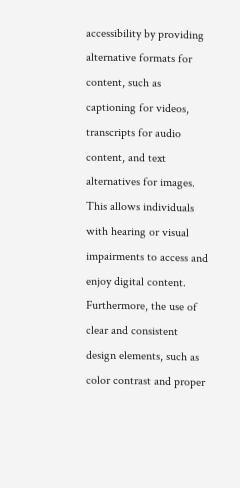accessibility by providing alternative formats for content, such as captioning for videos, transcripts for audio content, and text alternatives for images. This allows individuals with hearing or visual impairments to access and enjoy digital content. Furthermore, the use of clear and consistent design elements, such as color contrast and proper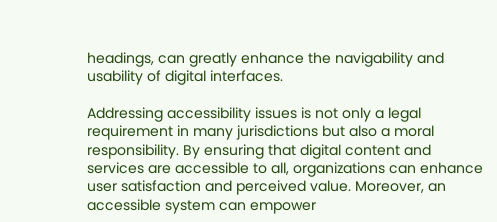headings, can greatly enhance the navigability and usability of digital interfaces.

Addressing accessibility issues is not only a legal requirement in many jurisdictions but also a moral responsibility. By ensuring that digital content and services are accessible to all, organizations can enhance user satisfaction and perceived value. Moreover, an accessible system can empower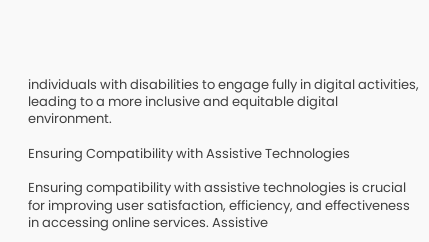individuals with disabilities to engage fully in digital activities, leading to a more inclusive and equitable digital environment.

Ensuring Compatibility with Assistive Technologies

Ensuring compatibility with assistive technologies is crucial for improving user satisfaction, efficiency, and effectiveness in accessing online services. Assistive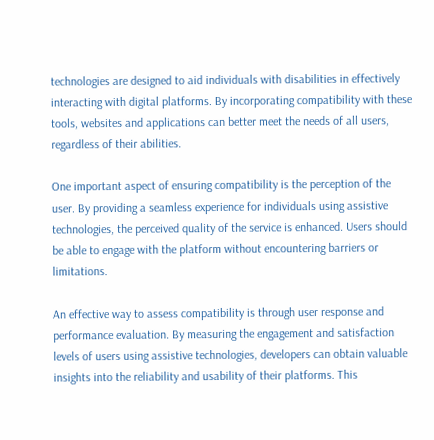technologies are designed to aid individuals with disabilities in effectively interacting with digital platforms. By incorporating compatibility with these tools, websites and applications can better meet the needs of all users, regardless of their abilities.

One important aspect of ensuring compatibility is the perception of the user. By providing a seamless experience for individuals using assistive technologies, the perceived quality of the service is enhanced. Users should be able to engage with the platform without encountering barriers or limitations.

An effective way to assess compatibility is through user response and performance evaluation. By measuring the engagement and satisfaction levels of users using assistive technologies, developers can obtain valuable insights into the reliability and usability of their platforms. This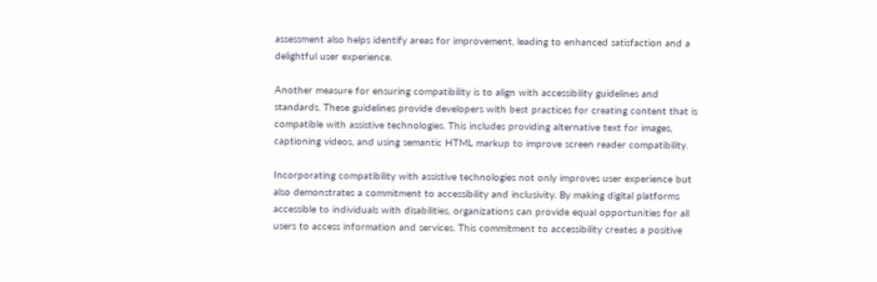assessment also helps identify areas for improvement, leading to enhanced satisfaction and a delightful user experience.

Another measure for ensuring compatibility is to align with accessibility guidelines and standards. These guidelines provide developers with best practices for creating content that is compatible with assistive technologies. This includes providing alternative text for images, captioning videos, and using semantic HTML markup to improve screen reader compatibility.

Incorporating compatibility with assistive technologies not only improves user experience but also demonstrates a commitment to accessibility and inclusivity. By making digital platforms accessible to individuals with disabilities, organizations can provide equal opportunities for all users to access information and services. This commitment to accessibility creates a positive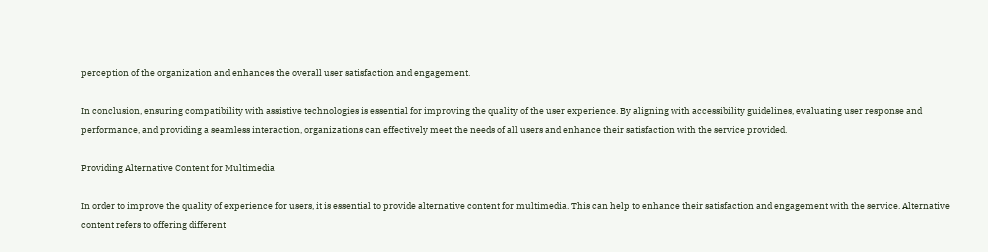perception of the organization and enhances the overall user satisfaction and engagement.

In conclusion, ensuring compatibility with assistive technologies is essential for improving the quality of the user experience. By aligning with accessibility guidelines, evaluating user response and performance, and providing a seamless interaction, organizations can effectively meet the needs of all users and enhance their satisfaction with the service provided.

Providing Alternative Content for Multimedia

In order to improve the quality of experience for users, it is essential to provide alternative content for multimedia. This can help to enhance their satisfaction and engagement with the service. Alternative content refers to offering different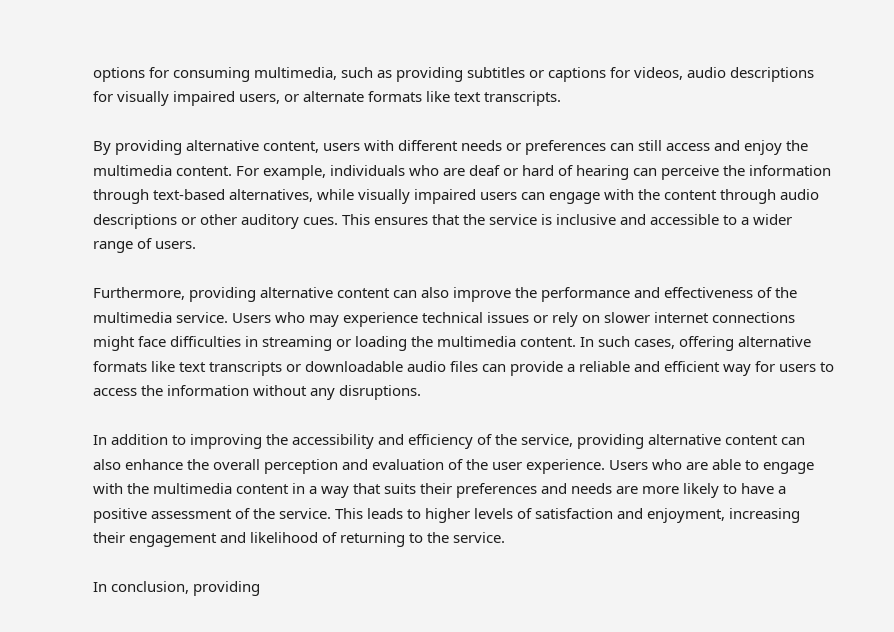options for consuming multimedia, such as providing subtitles or captions for videos, audio descriptions for visually impaired users, or alternate formats like text transcripts.

By providing alternative content, users with different needs or preferences can still access and enjoy the multimedia content. For example, individuals who are deaf or hard of hearing can perceive the information through text-based alternatives, while visually impaired users can engage with the content through audio descriptions or other auditory cues. This ensures that the service is inclusive and accessible to a wider range of users.

Furthermore, providing alternative content can also improve the performance and effectiveness of the multimedia service. Users who may experience technical issues or rely on slower internet connections might face difficulties in streaming or loading the multimedia content. In such cases, offering alternative formats like text transcripts or downloadable audio files can provide a reliable and efficient way for users to access the information without any disruptions.

In addition to improving the accessibility and efficiency of the service, providing alternative content can also enhance the overall perception and evaluation of the user experience. Users who are able to engage with the multimedia content in a way that suits their preferences and needs are more likely to have a positive assessment of the service. This leads to higher levels of satisfaction and enjoyment, increasing their engagement and likelihood of returning to the service.

In conclusion, providing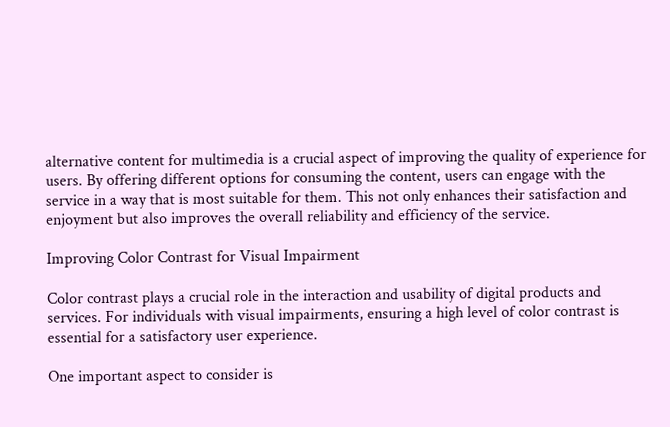alternative content for multimedia is a crucial aspect of improving the quality of experience for users. By offering different options for consuming the content, users can engage with the service in a way that is most suitable for them. This not only enhances their satisfaction and enjoyment but also improves the overall reliability and efficiency of the service.

Improving Color Contrast for Visual Impairment

Color contrast plays a crucial role in the interaction and usability of digital products and services. For individuals with visual impairments, ensuring a high level of color contrast is essential for a satisfactory user experience.

One important aspect to consider is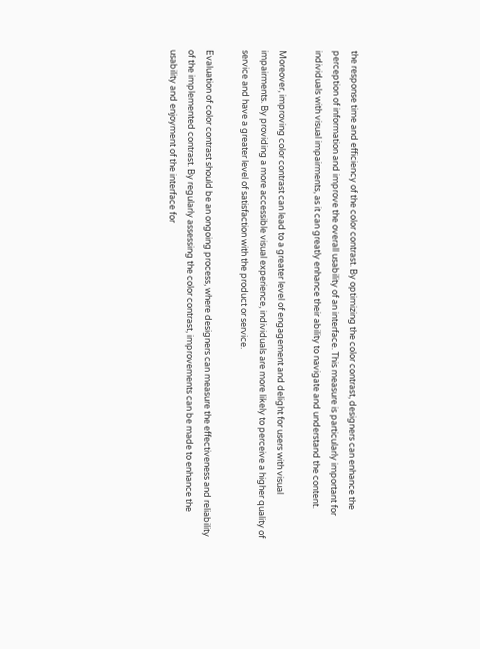the response time and efficiency of the color contrast. By optimizing the color contrast, designers can enhance the perception of information and improve the overall usability of an interface. This measure is particularly important for individuals with visual impairments, as it can greatly enhance their ability to navigate and understand the content.

Moreover, improving color contrast can lead to a greater level of engagement and delight for users with visual impairments. By providing a more accessible visual experience, individuals are more likely to perceive a higher quality of service and have a greater level of satisfaction with the product or service.

Evaluation of color contrast should be an ongoing process, where designers can measure the effectiveness and reliability of the implemented contrast. By regularly assessing the color contrast, improvements can be made to enhance the usability and enjoyment of the interface for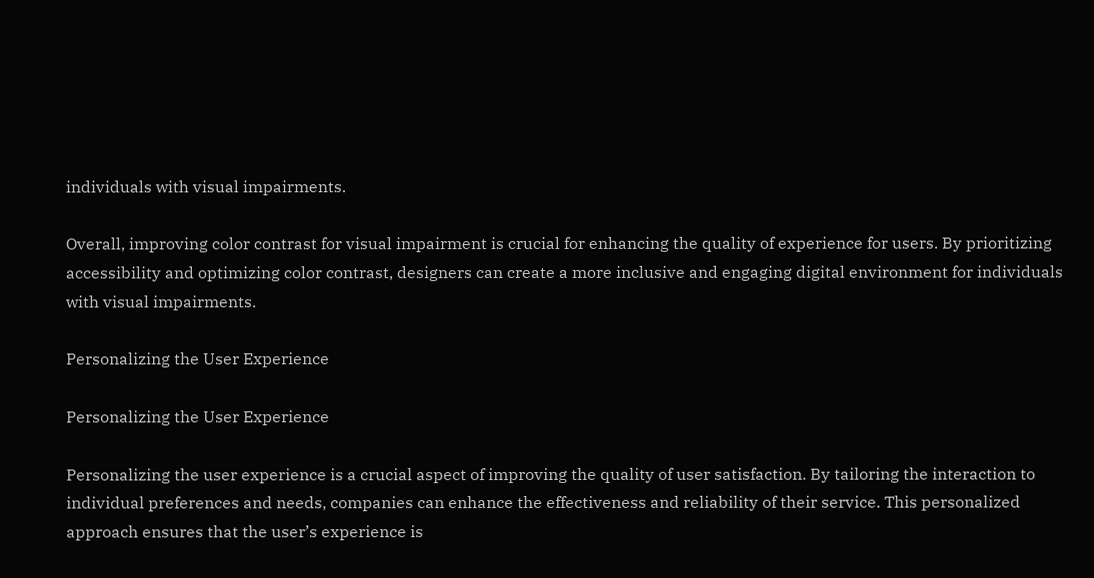individuals with visual impairments.

Overall, improving color contrast for visual impairment is crucial for enhancing the quality of experience for users. By prioritizing accessibility and optimizing color contrast, designers can create a more inclusive and engaging digital environment for individuals with visual impairments.

Personalizing the User Experience

Personalizing the User Experience

Personalizing the user experience is a crucial aspect of improving the quality of user satisfaction. By tailoring the interaction to individual preferences and needs, companies can enhance the effectiveness and reliability of their service. This personalized approach ensures that the user’s experience is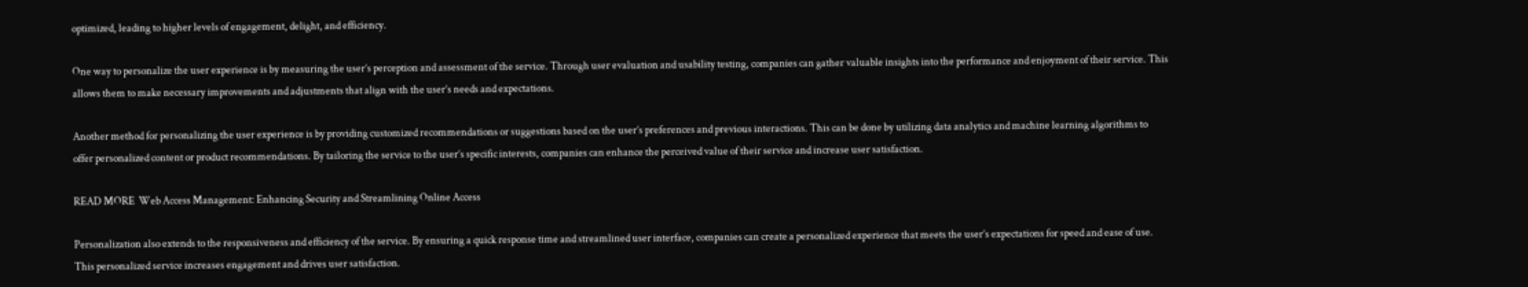optimized, leading to higher levels of engagement, delight, and efficiency.

One way to personalize the user experience is by measuring the user’s perception and assessment of the service. Through user evaluation and usability testing, companies can gather valuable insights into the performance and enjoyment of their service. This allows them to make necessary improvements and adjustments that align with the user’s needs and expectations.

Another method for personalizing the user experience is by providing customized recommendations or suggestions based on the user’s preferences and previous interactions. This can be done by utilizing data analytics and machine learning algorithms to offer personalized content or product recommendations. By tailoring the service to the user’s specific interests, companies can enhance the perceived value of their service and increase user satisfaction.

READ MORE  Web Access Management: Enhancing Security and Streamlining Online Access

Personalization also extends to the responsiveness and efficiency of the service. By ensuring a quick response time and streamlined user interface, companies can create a personalized experience that meets the user’s expectations for speed and ease of use. This personalized service increases engagement and drives user satisfaction.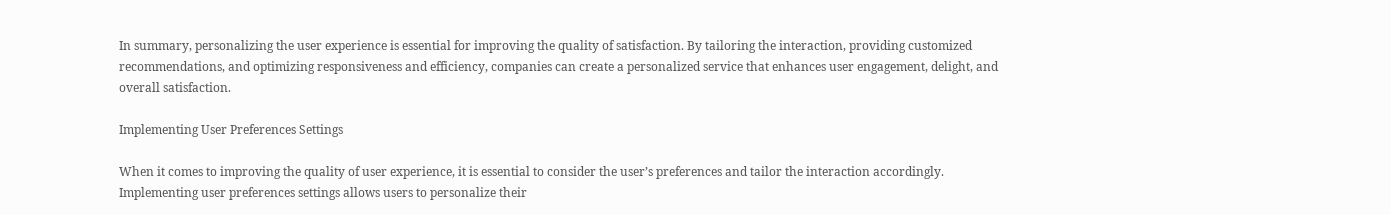In summary, personalizing the user experience is essential for improving the quality of satisfaction. By tailoring the interaction, providing customized recommendations, and optimizing responsiveness and efficiency, companies can create a personalized service that enhances user engagement, delight, and overall satisfaction.

Implementing User Preferences Settings

When it comes to improving the quality of user experience, it is essential to consider the user’s preferences and tailor the interaction accordingly. Implementing user preferences settings allows users to personalize their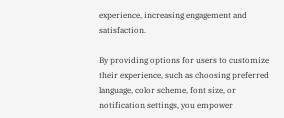experience, increasing engagement and satisfaction.

By providing options for users to customize their experience, such as choosing preferred language, color scheme, font size, or notification settings, you empower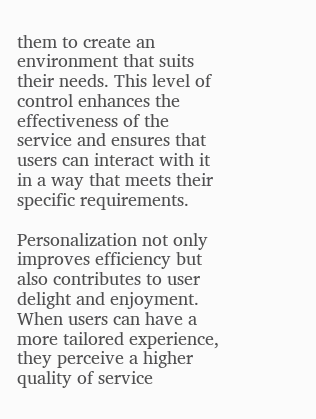them to create an environment that suits their needs. This level of control enhances the effectiveness of the service and ensures that users can interact with it in a way that meets their specific requirements.

Personalization not only improves efficiency but also contributes to user delight and enjoyment. When users can have a more tailored experience, they perceive a higher quality of service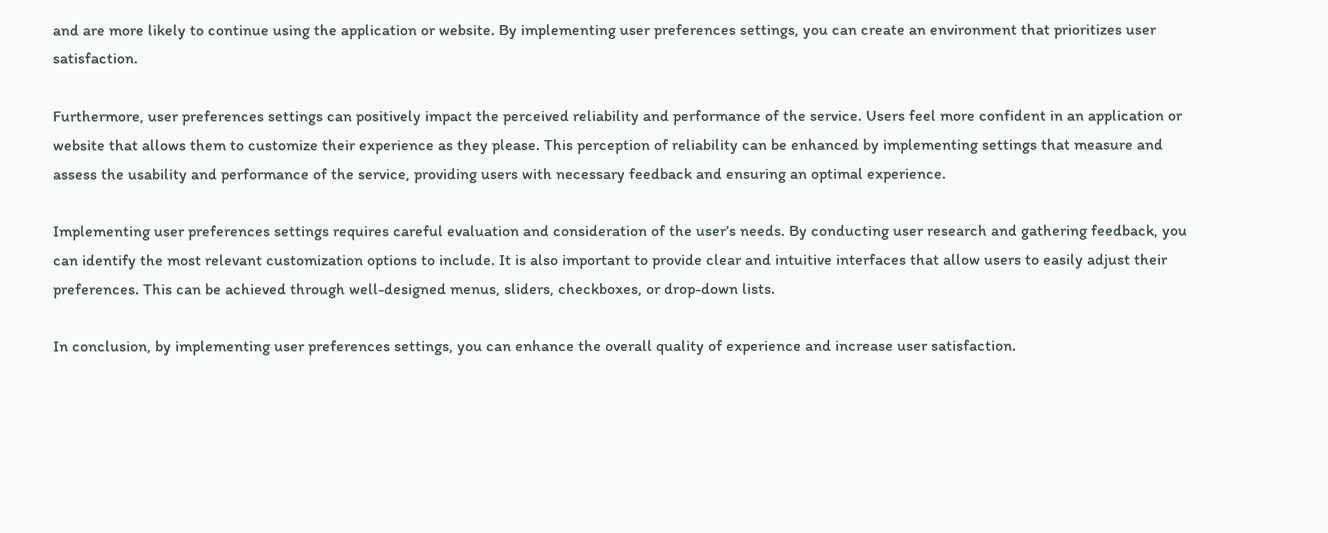and are more likely to continue using the application or website. By implementing user preferences settings, you can create an environment that prioritizes user satisfaction.

Furthermore, user preferences settings can positively impact the perceived reliability and performance of the service. Users feel more confident in an application or website that allows them to customize their experience as they please. This perception of reliability can be enhanced by implementing settings that measure and assess the usability and performance of the service, providing users with necessary feedback and ensuring an optimal experience.

Implementing user preferences settings requires careful evaluation and consideration of the user’s needs. By conducting user research and gathering feedback, you can identify the most relevant customization options to include. It is also important to provide clear and intuitive interfaces that allow users to easily adjust their preferences. This can be achieved through well-designed menus, sliders, checkboxes, or drop-down lists.

In conclusion, by implementing user preferences settings, you can enhance the overall quality of experience and increase user satisfaction.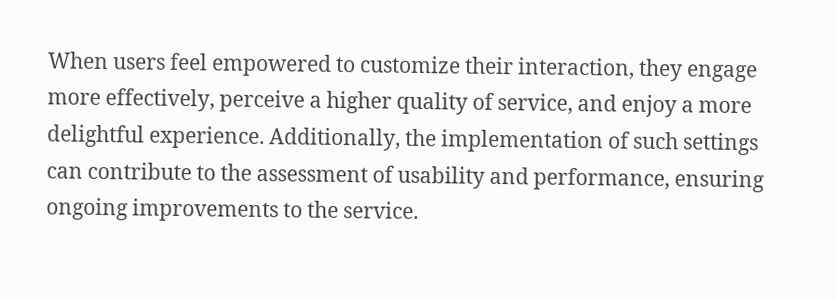When users feel empowered to customize their interaction, they engage more effectively, perceive a higher quality of service, and enjoy a more delightful experience. Additionally, the implementation of such settings can contribute to the assessment of usability and performance, ensuring ongoing improvements to the service.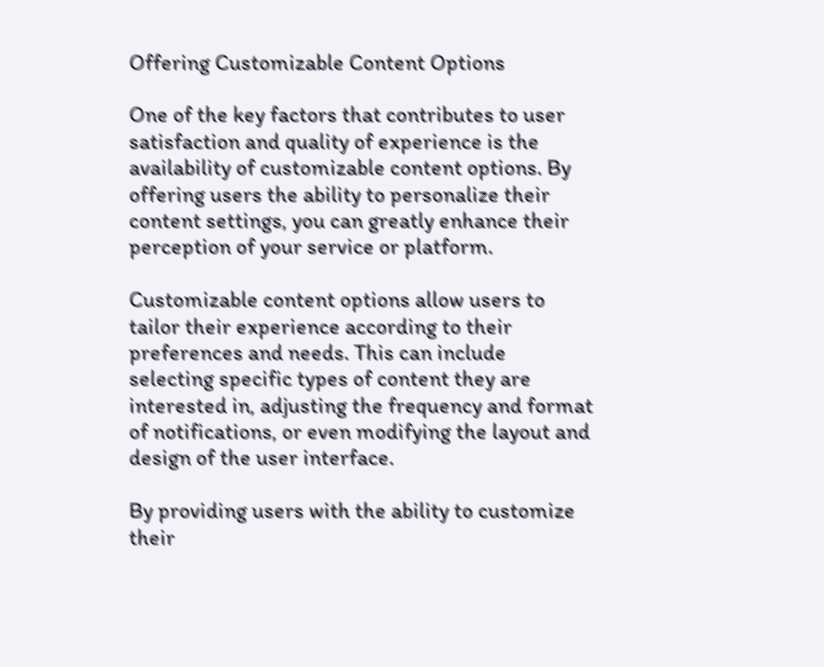Offering Customizable Content Options

One of the key factors that contributes to user satisfaction and quality of experience is the availability of customizable content options. By offering users the ability to personalize their content settings, you can greatly enhance their perception of your service or platform.

Customizable content options allow users to tailor their experience according to their preferences and needs. This can include selecting specific types of content they are interested in, adjusting the frequency and format of notifications, or even modifying the layout and design of the user interface.

By providing users with the ability to customize their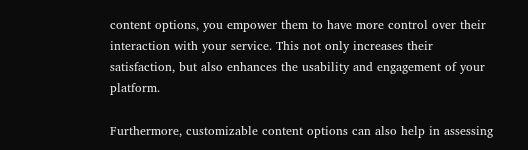content options, you empower them to have more control over their interaction with your service. This not only increases their satisfaction, but also enhances the usability and engagement of your platform.

Furthermore, customizable content options can also help in assessing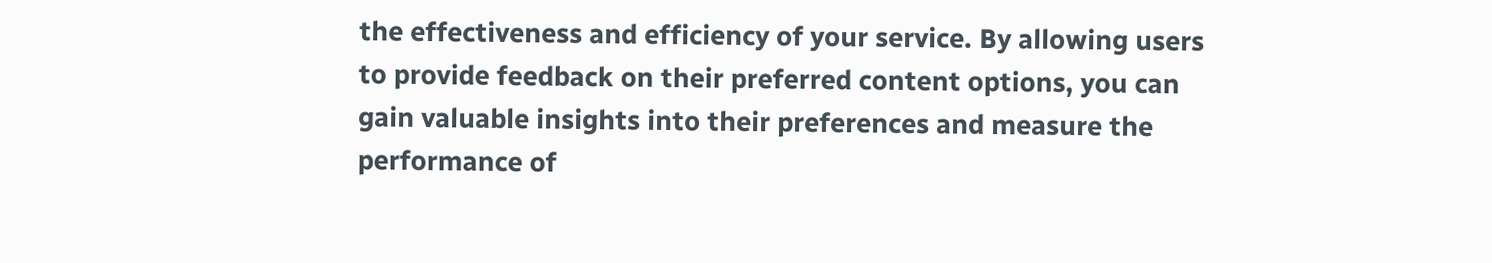the effectiveness and efficiency of your service. By allowing users to provide feedback on their preferred content options, you can gain valuable insights into their preferences and measure the performance of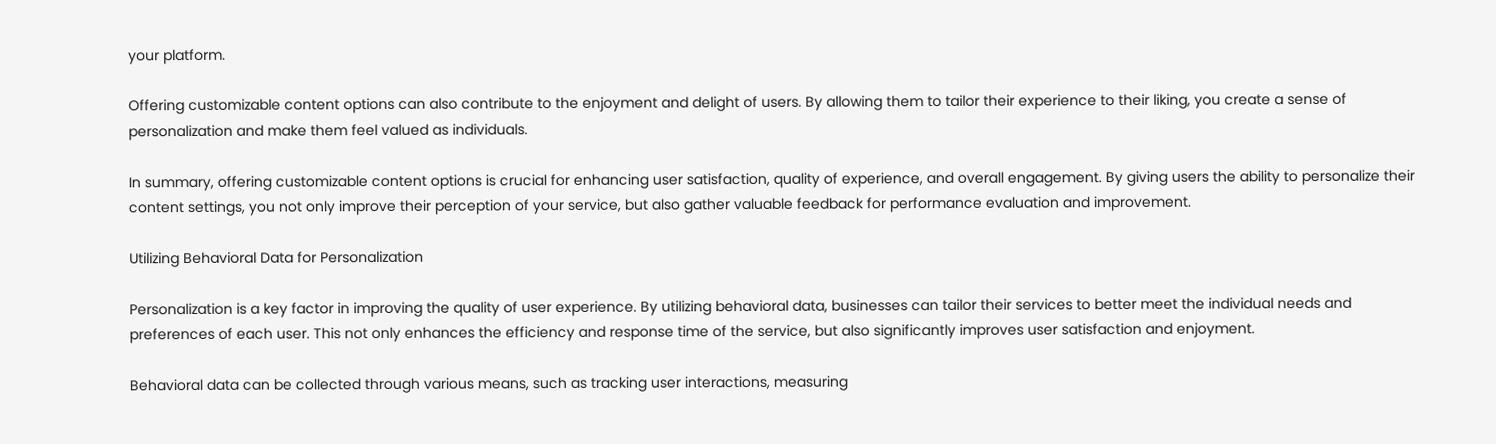your platform.

Offering customizable content options can also contribute to the enjoyment and delight of users. By allowing them to tailor their experience to their liking, you create a sense of personalization and make them feel valued as individuals.

In summary, offering customizable content options is crucial for enhancing user satisfaction, quality of experience, and overall engagement. By giving users the ability to personalize their content settings, you not only improve their perception of your service, but also gather valuable feedback for performance evaluation and improvement.

Utilizing Behavioral Data for Personalization

Personalization is a key factor in improving the quality of user experience. By utilizing behavioral data, businesses can tailor their services to better meet the individual needs and preferences of each user. This not only enhances the efficiency and response time of the service, but also significantly improves user satisfaction and enjoyment.

Behavioral data can be collected through various means, such as tracking user interactions, measuring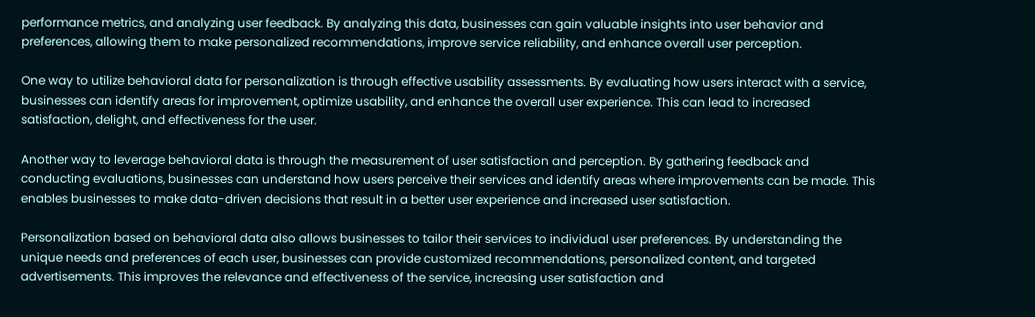performance metrics, and analyzing user feedback. By analyzing this data, businesses can gain valuable insights into user behavior and preferences, allowing them to make personalized recommendations, improve service reliability, and enhance overall user perception.

One way to utilize behavioral data for personalization is through effective usability assessments. By evaluating how users interact with a service, businesses can identify areas for improvement, optimize usability, and enhance the overall user experience. This can lead to increased satisfaction, delight, and effectiveness for the user.

Another way to leverage behavioral data is through the measurement of user satisfaction and perception. By gathering feedback and conducting evaluations, businesses can understand how users perceive their services and identify areas where improvements can be made. This enables businesses to make data-driven decisions that result in a better user experience and increased user satisfaction.

Personalization based on behavioral data also allows businesses to tailor their services to individual user preferences. By understanding the unique needs and preferences of each user, businesses can provide customized recommendations, personalized content, and targeted advertisements. This improves the relevance and effectiveness of the service, increasing user satisfaction and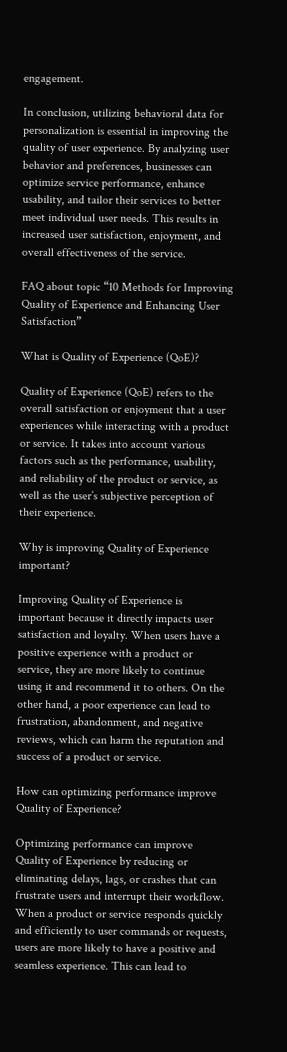engagement.

In conclusion, utilizing behavioral data for personalization is essential in improving the quality of user experience. By analyzing user behavior and preferences, businesses can optimize service performance, enhance usability, and tailor their services to better meet individual user needs. This results in increased user satisfaction, enjoyment, and overall effectiveness of the service.

FAQ about topic “10 Methods for Improving Quality of Experience and Enhancing User Satisfaction”

What is Quality of Experience (QoE)?

Quality of Experience (QoE) refers to the overall satisfaction or enjoyment that a user experiences while interacting with a product or service. It takes into account various factors such as the performance, usability, and reliability of the product or service, as well as the user’s subjective perception of their experience.

Why is improving Quality of Experience important?

Improving Quality of Experience is important because it directly impacts user satisfaction and loyalty. When users have a positive experience with a product or service, they are more likely to continue using it and recommend it to others. On the other hand, a poor experience can lead to frustration, abandonment, and negative reviews, which can harm the reputation and success of a product or service.

How can optimizing performance improve Quality of Experience?

Optimizing performance can improve Quality of Experience by reducing or eliminating delays, lags, or crashes that can frustrate users and interrupt their workflow. When a product or service responds quickly and efficiently to user commands or requests, users are more likely to have a positive and seamless experience. This can lead to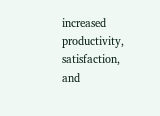increased productivity, satisfaction, and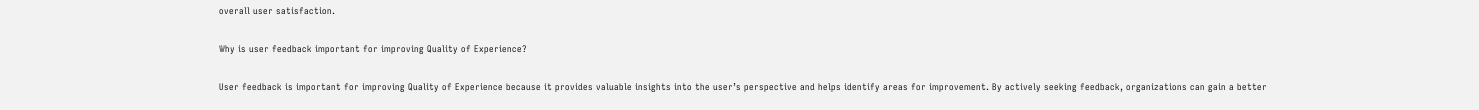overall user satisfaction.

Why is user feedback important for improving Quality of Experience?

User feedback is important for improving Quality of Experience because it provides valuable insights into the user’s perspective and helps identify areas for improvement. By actively seeking feedback, organizations can gain a better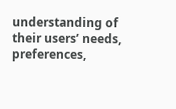understanding of their users’ needs, preferences,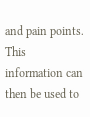and pain points. This information can then be used to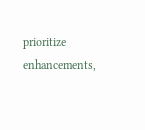prioritize enhancements,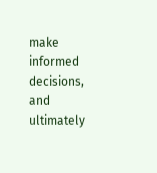make informed decisions, and ultimately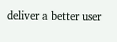deliver a better user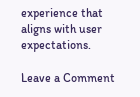experience that aligns with user expectations.

Leave a Comment